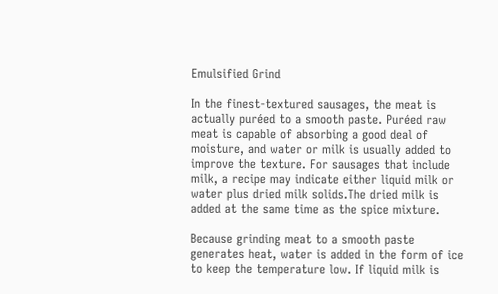Emulsified Grind

In the finest-textured sausages, the meat is actually puréed to a smooth paste. Puréed raw meat is capable of absorbing a good deal of moisture, and water or milk is usually added to improve the texture. For sausages that include milk, a recipe may indicate either liquid milk or water plus dried milk solids.The dried milk is added at the same time as the spice mixture.

Because grinding meat to a smooth paste generates heat, water is added in the form of ice to keep the temperature low. If liquid milk is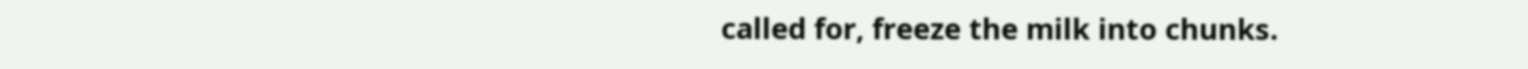called for, freeze the milk into chunks.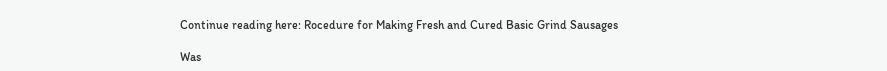Continue reading here: Rocedure for Making Fresh and Cured Basic Grind Sausages

Was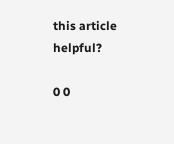this article helpful?

0 0